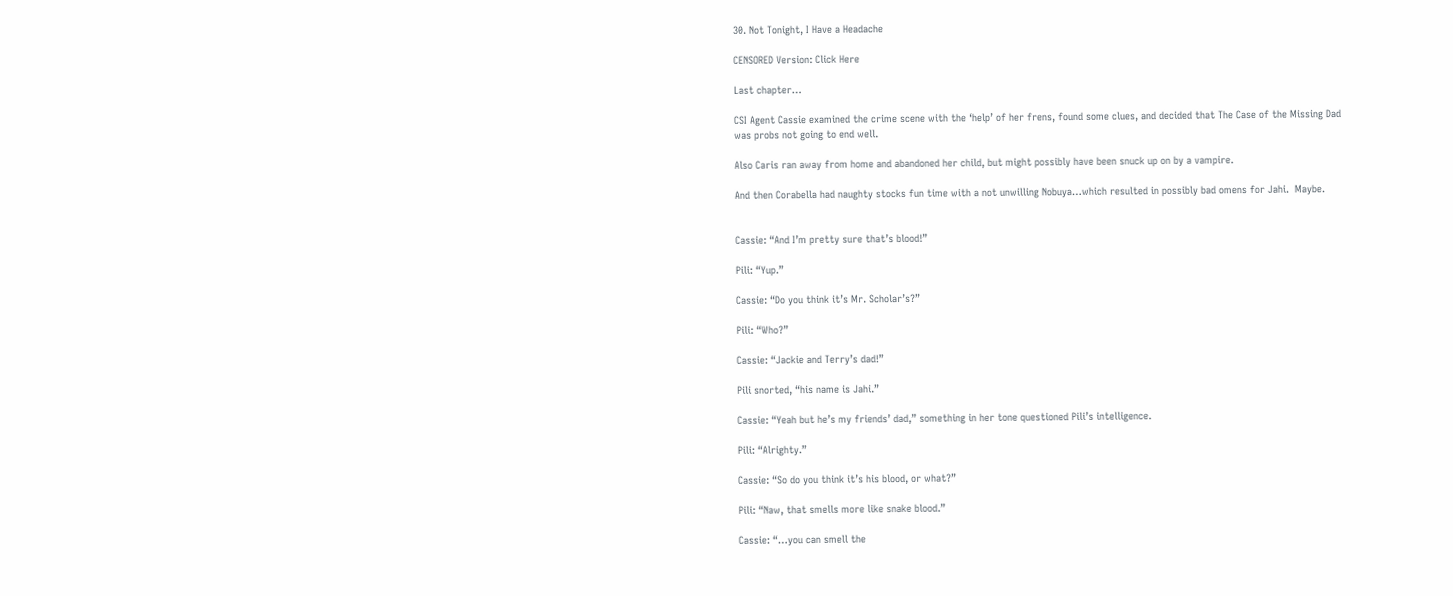30. Not Tonight, I Have a Headache

CENSORED Version: Click Here

Last chapter…

CSI Agent Cassie examined the crime scene with the ‘help’ of her frens, found some clues, and decided that The Case of the Missing Dad was probs not going to end well.

Also Caris ran away from home and abandoned her child, but might possibly have been snuck up on by a vampire.

And then Corabella had naughty stocks fun time with a not unwilling Nobuya…which resulted in possibly bad omens for Jahi.  Maybe.


Cassie: “And I’m pretty sure that’s blood!”

Pili: “Yup.”

Cassie: “Do you think it’s Mr. Scholar’s?”

Pili: “Who?”

Cassie: “Jackie and Terry’s dad!”

Pili snorted, “his name is Jahi.”

Cassie: “Yeah but he’s my friends’ dad,” something in her tone questioned Pili’s intelligence.

Pili: “Alrighty.”

Cassie: “So do you think it’s his blood, or what?”

Pili: “Naw, that smells more like snake blood.”

Cassie: “…you can smell the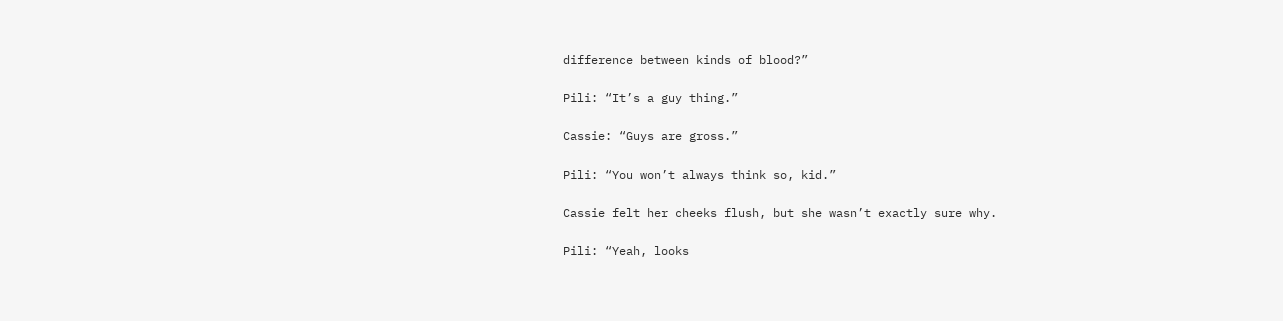difference between kinds of blood?”

Pili: “It’s a guy thing.”

Cassie: “Guys are gross.”

Pili: “You won’t always think so, kid.”

Cassie felt her cheeks flush, but she wasn’t exactly sure why.

Pili: “Yeah, looks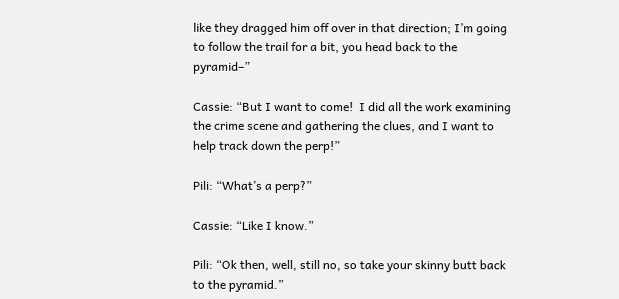like they dragged him off over in that direction; I’m going to follow the trail for a bit, you head back to the pyramid–”

Cassie: “But I want to come!  I did all the work examining the crime scene and gathering the clues, and I want to help track down the perp!”

Pili: “What’s a perp?”

Cassie: “Like I know.”

Pili: “Ok then, well, still no, so take your skinny butt back to the pyramid.”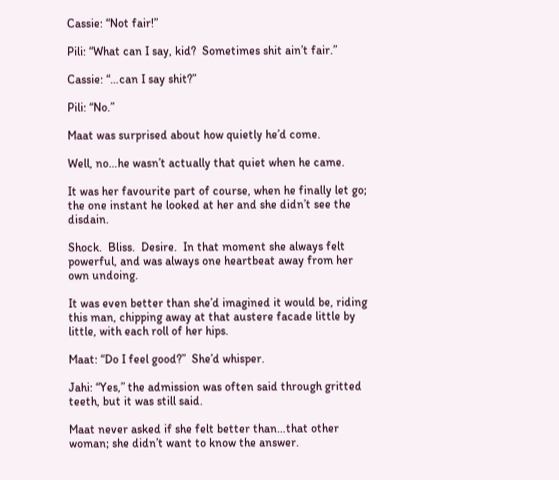Cassie: “Not fair!”

Pili: “What can I say, kid?  Sometimes shit ain’t fair.”

Cassie: “…can I say shit?”

Pili: “No.”

Maat was surprised about how quietly he’d come.

Well, no…he wasn’t actually that quiet when he came.

It was her favourite part of course, when he finally let go; the one instant he looked at her and she didn’t see the disdain.

Shock.  Bliss.  Desire.  In that moment she always felt powerful, and was always one heartbeat away from her own undoing.

It was even better than she’d imagined it would be, riding this man, chipping away at that austere facade little by little, with each roll of her hips.

Maat: “Do I feel good?”  She’d whisper.

Jahi: “Yes,” the admission was often said through gritted teeth, but it was still said.

Maat never asked if she felt better than…that other woman; she didn’t want to know the answer.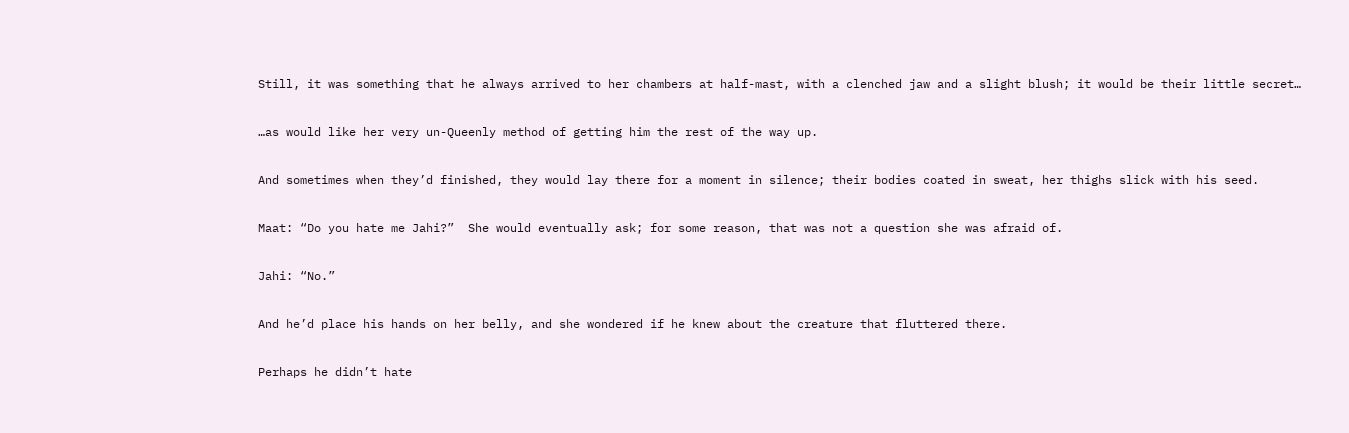Still, it was something that he always arrived to her chambers at half-mast, with a clenched jaw and a slight blush; it would be their little secret…

…as would like her very un-Queenly method of getting him the rest of the way up.

And sometimes when they’d finished, they would lay there for a moment in silence; their bodies coated in sweat, her thighs slick with his seed.

Maat: “Do you hate me Jahi?”  She would eventually ask; for some reason, that was not a question she was afraid of.

Jahi: “No.”

And he’d place his hands on her belly, and she wondered if he knew about the creature that fluttered there.

Perhaps he didn’t hate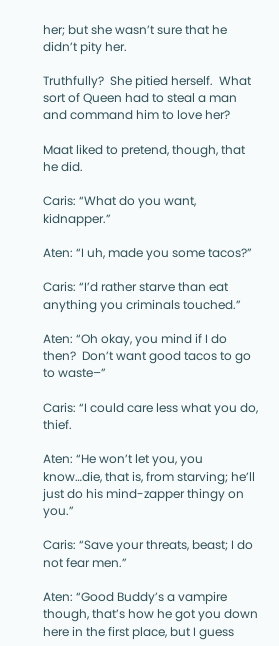her; but she wasn’t sure that he didn’t pity her.

Truthfully?  She pitied herself.  What sort of Queen had to steal a man and command him to love her?

Maat liked to pretend, though, that he did.

Caris: “What do you want, kidnapper.”

Aten: “I uh, made you some tacos?”

Caris: “I’d rather starve than eat anything you criminals touched.”

Aten: “Oh okay, you mind if I do then?  Don’t want good tacos to go to waste–”

Caris: “I could care less what you do, thief.

Aten: “He won’t let you, you know…die, that is, from starving; he’ll just do his mind-zapper thingy on you.”

Caris: “Save your threats, beast; I do not fear men.”

Aten: “Good Buddy’s a vampire though, that’s how he got you down here in the first place, but I guess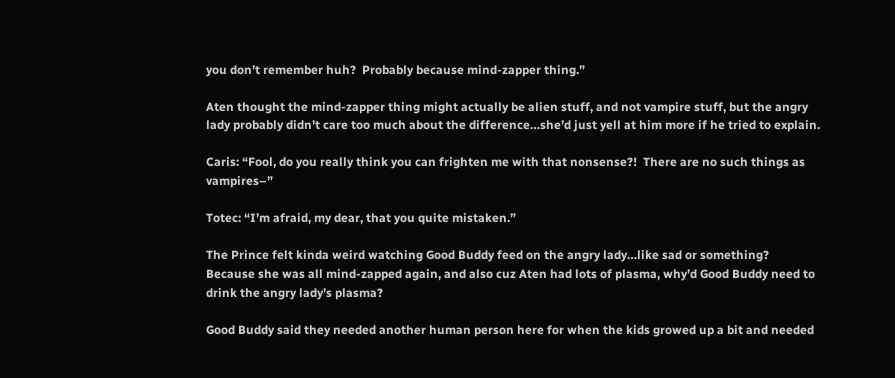you don’t remember huh?  Probably because mind-zapper thing.”

Aten thought the mind-zapper thing might actually be alien stuff, and not vampire stuff, but the angry lady probably didn’t care too much about the difference…she’d just yell at him more if he tried to explain.

Caris: “Fool, do you really think you can frighten me with that nonsense?!  There are no such things as vampires–”

Totec: “I’m afraid, my dear, that you quite mistaken.”

The Prince felt kinda weird watching Good Buddy feed on the angry lady…like sad or something?  Because she was all mind-zapped again, and also cuz Aten had lots of plasma, why’d Good Buddy need to drink the angry lady’s plasma?

Good Buddy said they needed another human person here for when the kids growed up a bit and needed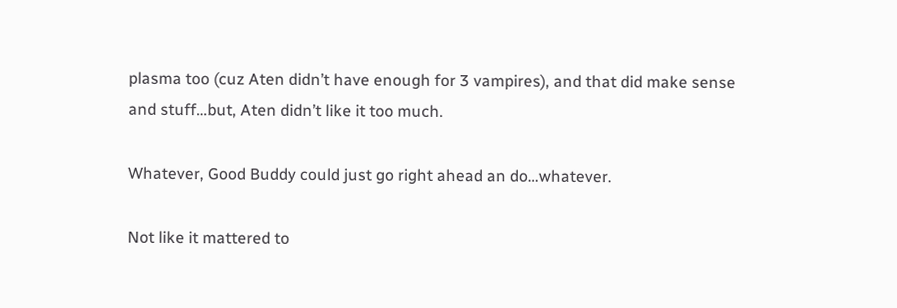plasma too (cuz Aten didn’t have enough for 3 vampires), and that did make sense and stuff…but, Aten didn’t like it too much.

Whatever, Good Buddy could just go right ahead an do…whatever.

Not like it mattered to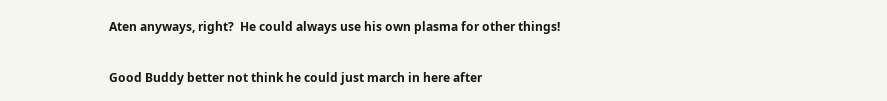Aten anyways, right?  He could always use his own plasma for other things!

Good Buddy better not think he could just march in here after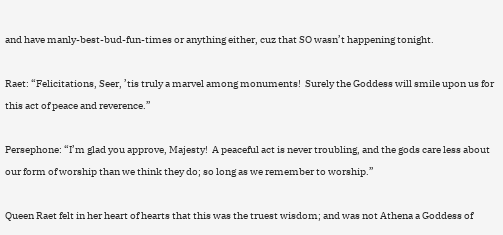and have manly-best-bud-fun-times or anything either, cuz that SO wasn’t happening tonight.

Raet: “Felicitations, Seer, ’tis truly a marvel among monuments!  Surely the Goddess will smile upon us for this act of peace and reverence.”

Persephone: “I’m glad you approve, Majesty!  A peaceful act is never troubling, and the gods care less about our form of worship than we think they do; so long as we remember to worship.”

Queen Raet felt in her heart of hearts that this was the truest wisdom; and was not Athena a Goddess of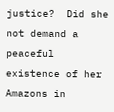justice?  Did she not demand a peaceful existence of her Amazons in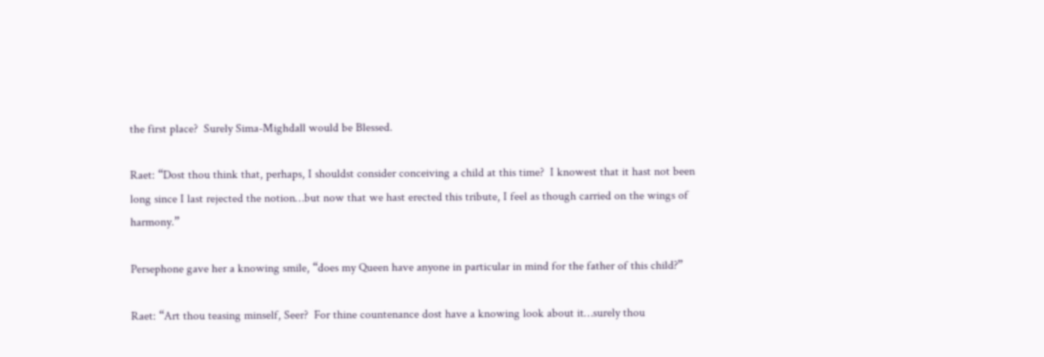the first place?  Surely Sima-Mighdall would be Blessed.

Raet: “Dost thou think that, perhaps, I shouldst consider conceiving a child at this time?  I knowest that it hast not been long since I last rejected the notion…but now that we hast erected this tribute, I feel as though carried on the wings of harmony.”

Persephone gave her a knowing smile, “does my Queen have anyone in particular in mind for the father of this child?”

Raet: “Art thou teasing minself, Seer?  For thine countenance dost have a knowing look about it…surely thou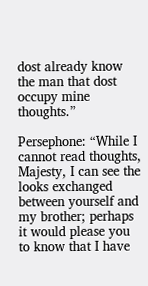dost already know the man that dost occupy mine thoughts.”

Persephone: “While I cannot read thoughts, Majesty, I can see the looks exchanged between yourself and my brother; perhaps it would please you to know that I have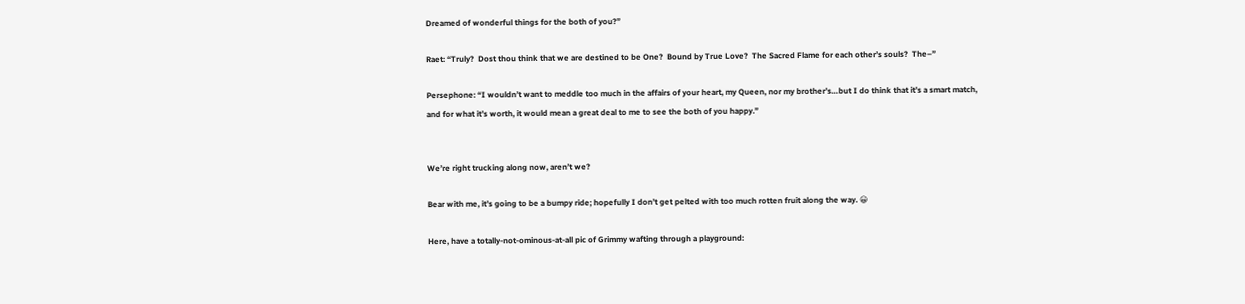Dreamed of wonderful things for the both of you?”

Raet: “Truly?  Dost thou think that we are destined to be One?  Bound by True Love?  The Sacred Flame for each other’s souls?  The–”

Persephone: “I wouldn’t want to meddle too much in the affairs of your heart, my Queen, nor my brother’s…but I do think that it’s a smart match, and for what it’s worth, it would mean a great deal to me to see the both of you happy.”


We’re right trucking along now, aren’t we?

Bear with me, it’s going to be a bumpy ride; hopefully I don’t get pelted with too much rotten fruit along the way. 😀

Here, have a totally-not-ominous-at-all pic of Grimmy wafting through a playground: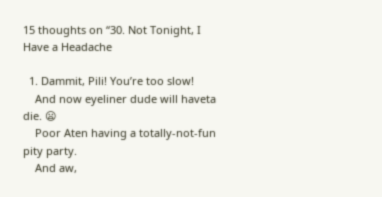15 thoughts on “30. Not Tonight, I Have a Headache

  1. Dammit, Pili! You’re too slow!
    And now eyeliner dude will haveta die. 😦
    Poor Aten having a totally-not-fun pity party.
    And aw,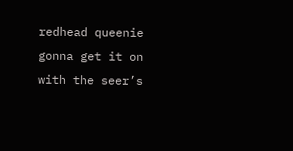redhead queenie gonna get it on with the seer’s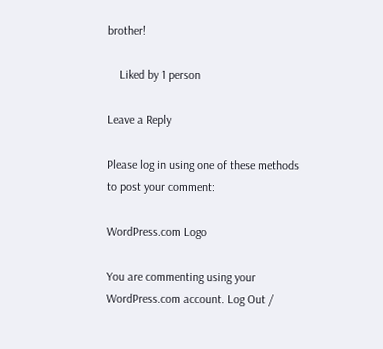brother!

    Liked by 1 person

Leave a Reply

Please log in using one of these methods to post your comment:

WordPress.com Logo

You are commenting using your WordPress.com account. Log Out /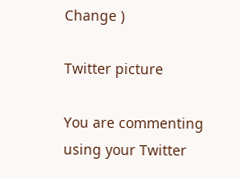Change )

Twitter picture

You are commenting using your Twitter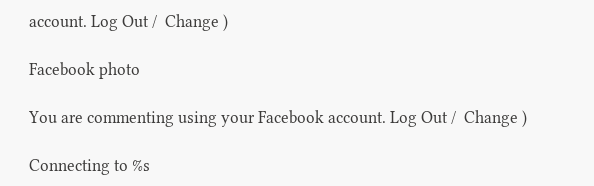account. Log Out /  Change )

Facebook photo

You are commenting using your Facebook account. Log Out /  Change )

Connecting to %s